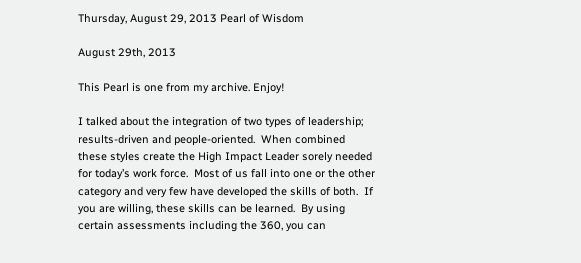Thursday, August 29, 2013 Pearl of Wisdom

August 29th, 2013

This Pearl is one from my archive. Enjoy!

I talked about the integration of two types of leadership; results-driven and people-oriented.  When combined these styles create the High Impact Leader sorely needed for today’s work force.  Most of us fall into one or the other category and very few have developed the skills of both.  If you are willing, these skills can be learned.  By using certain assessments including the 360, you can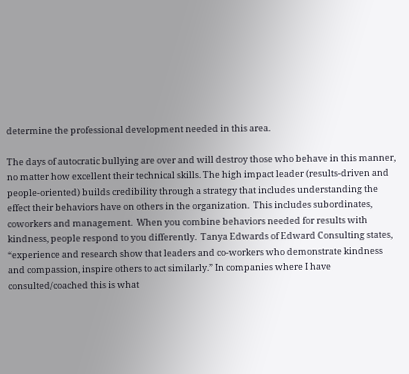determine the professional development needed in this area.

The days of autocratic bullying are over and will destroy those who behave in this manner, no matter how excellent their technical skills. The high impact leader (results-driven and people-oriented) builds credibility through a strategy that includes understanding the effect their behaviors have on others in the organization.  This includes subordinates, coworkers and management.  When you combine behaviors needed for results with kindness, people respond to you differently.  Tanya Edwards of Edward Consulting states, “experience and research show that leaders and co-workers who demonstrate kindness and compassion, inspire others to act similarly.” In companies where I have consulted/coached this is what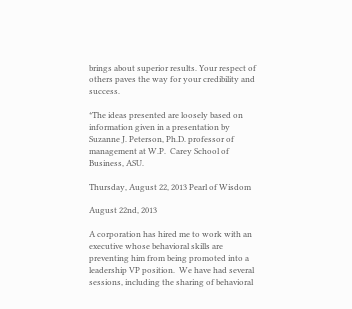brings about superior results. Your respect of others paves the way for your credibility and success.

*The ideas presented are loosely based on information given in a presentation by Suzanne J. Peterson, Ph.D. professor of management at W.P.  Carey School of Business, ASU.

Thursday, August 22, 2013 Pearl of Wisdom

August 22nd, 2013

A corporation has hired me to work with an executive whose behavioral skills are preventing him from being promoted into a leadership VP position.  We have had several sessions, including the sharing of behavioral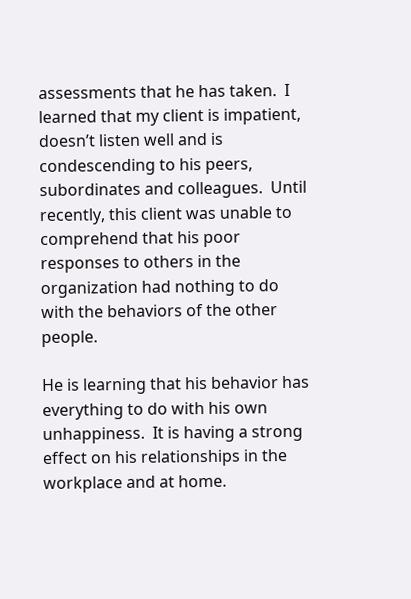assessments that he has taken.  I learned that my client is impatient, doesn’t listen well and is condescending to his peers, subordinates and colleagues.  Until recently, this client was unable to comprehend that his poor responses to others in the organization had nothing to do with the behaviors of the other people.

He is learning that his behavior has everything to do with his own unhappiness.  It is having a strong effect on his relationships in the workplace and at home.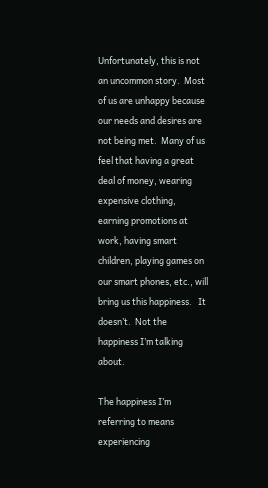Unfortunately, this is not an uncommon story.  Most of us are unhappy because our needs and desires are not being met.  Many of us feel that having a great deal of money, wearing expensive clothing, earning promotions at work, having smart children, playing games on our smart phones, etc., will bring us this happiness.   It doesn’t.  Not the happiness I’m talking about.

The happiness I’m referring to means experiencing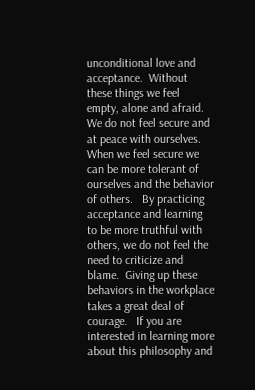unconditional love and acceptance.  Without these things we feel empty, alone and afraid.  We do not feel secure and at peace with ourselves.  When we feel secure we can be more tolerant of ourselves and the behavior of others.   By practicing acceptance and learning to be more truthful with others, we do not feel the need to criticize and blame.  Giving up these behaviors in the workplace takes a great deal of courage.   If you are interested in learning more about this philosophy and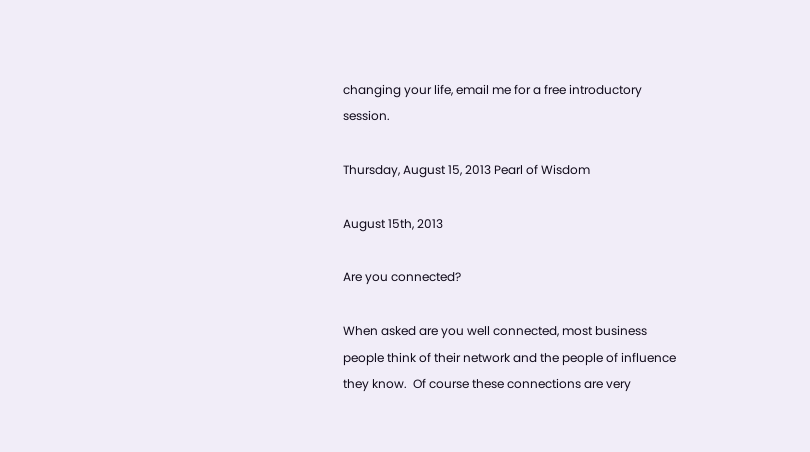changing your life, email me for a free introductory session.

Thursday, August 15, 2013 Pearl of Wisdom

August 15th, 2013

Are you connected?

When asked are you well connected, most business people think of their network and the people of influence they know.  Of course these connections are very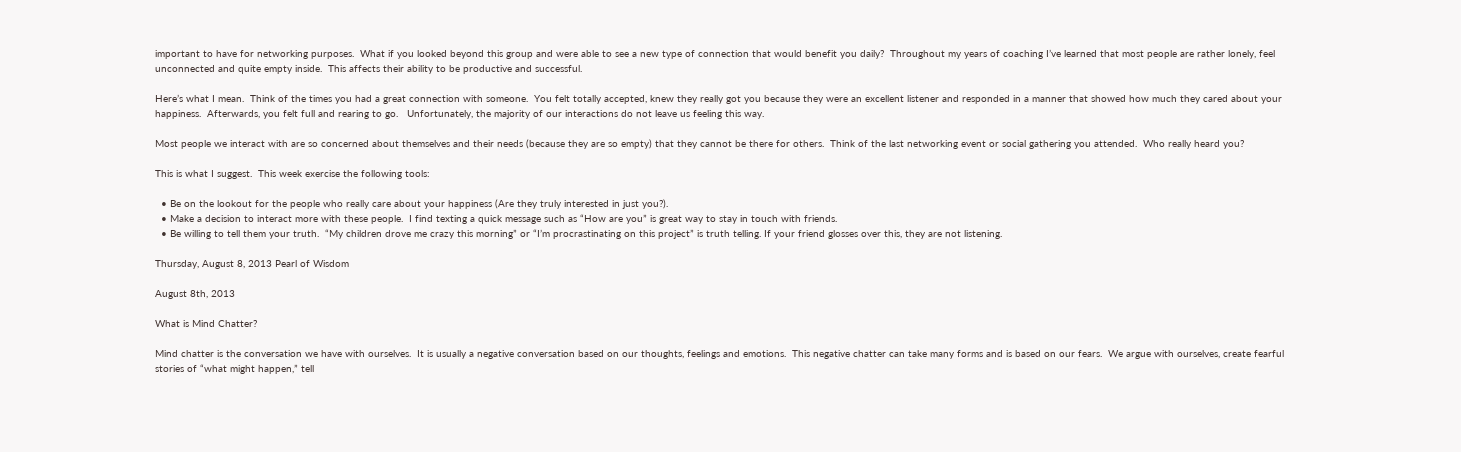important to have for networking purposes.  What if you looked beyond this group and were able to see a new type of connection that would benefit you daily?  Throughout my years of coaching I’ve learned that most people are rather lonely, feel unconnected and quite empty inside.  This affects their ability to be productive and successful.

Here’s what I mean.  Think of the times you had a great connection with someone.  You felt totally accepted, knew they really got you because they were an excellent listener and responded in a manner that showed how much they cared about your happiness.  Afterwards, you felt full and rearing to go.   Unfortunately, the majority of our interactions do not leave us feeling this way.

Most people we interact with are so concerned about themselves and their needs (because they are so empty) that they cannot be there for others.  Think of the last networking event or social gathering you attended.  Who really heard you?

This is what I suggest.  This week exercise the following tools:

  • Be on the lookout for the people who really care about your happiness (Are they truly interested in just you?).
  • Make a decision to interact more with these people.  I find texting a quick message such as “How are you” is great way to stay in touch with friends.
  • Be willing to tell them your truth.  “My children drove me crazy this morning” or “I’m procrastinating on this project” is truth telling. If your friend glosses over this, they are not listening.

Thursday, August 8, 2013 Pearl of Wisdom

August 8th, 2013

What is Mind Chatter?

Mind chatter is the conversation we have with ourselves.  It is usually a negative conversation based on our thoughts, feelings and emotions.  This negative chatter can take many forms and is based on our fears.  We argue with ourselves, create fearful stories of “what might happen,” tell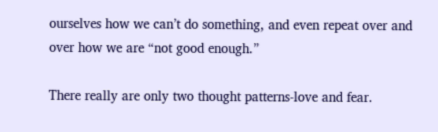ourselves how we can’t do something, and even repeat over and over how we are “not good enough.”

There really are only two thought patterns-love and fear.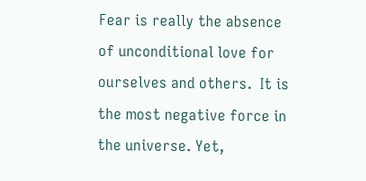Fear is really the absence of unconditional love for ourselves and others.  It is the most negative force in the universe. Yet,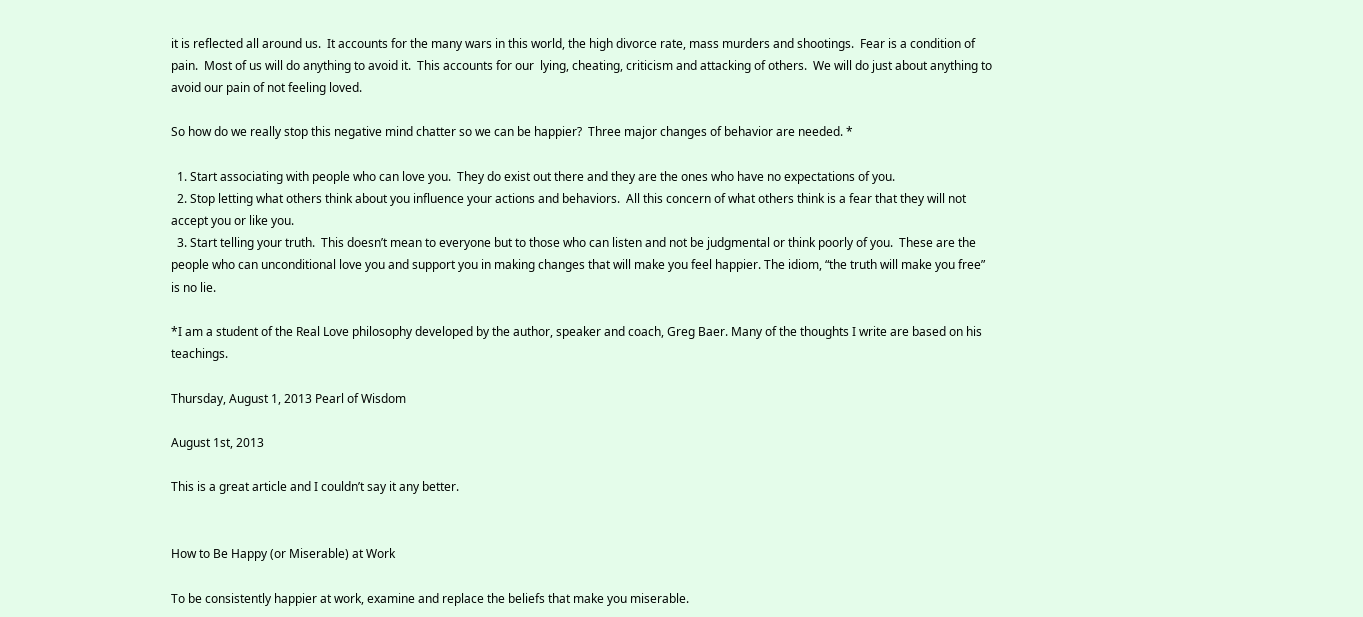it is reflected all around us.  It accounts for the many wars in this world, the high divorce rate, mass murders and shootings.  Fear is a condition of pain.  Most of us will do anything to avoid it.  This accounts for our  lying, cheating, criticism and attacking of others.  We will do just about anything to avoid our pain of not feeling loved.

So how do we really stop this negative mind chatter so we can be happier?  Three major changes of behavior are needed. *

  1. Start associating with people who can love you.  They do exist out there and they are the ones who have no expectations of you.
  2. Stop letting what others think about you influence your actions and behaviors.  All this concern of what others think is a fear that they will not accept you or like you.
  3. Start telling your truth.  This doesn’t mean to everyone but to those who can listen and not be judgmental or think poorly of you.  These are the people who can unconditional love you and support you in making changes that will make you feel happier. The idiom, “the truth will make you free” is no lie.

*I am a student of the Real Love philosophy developed by the author, speaker and coach, Greg Baer. Many of the thoughts I write are based on his teachings.

Thursday, August 1, 2013 Pearl of Wisdom

August 1st, 2013

This is a great article and I couldn’t say it any better.


How to Be Happy (or Miserable) at Work

To be consistently happier at work, examine and replace the beliefs that make you miserable.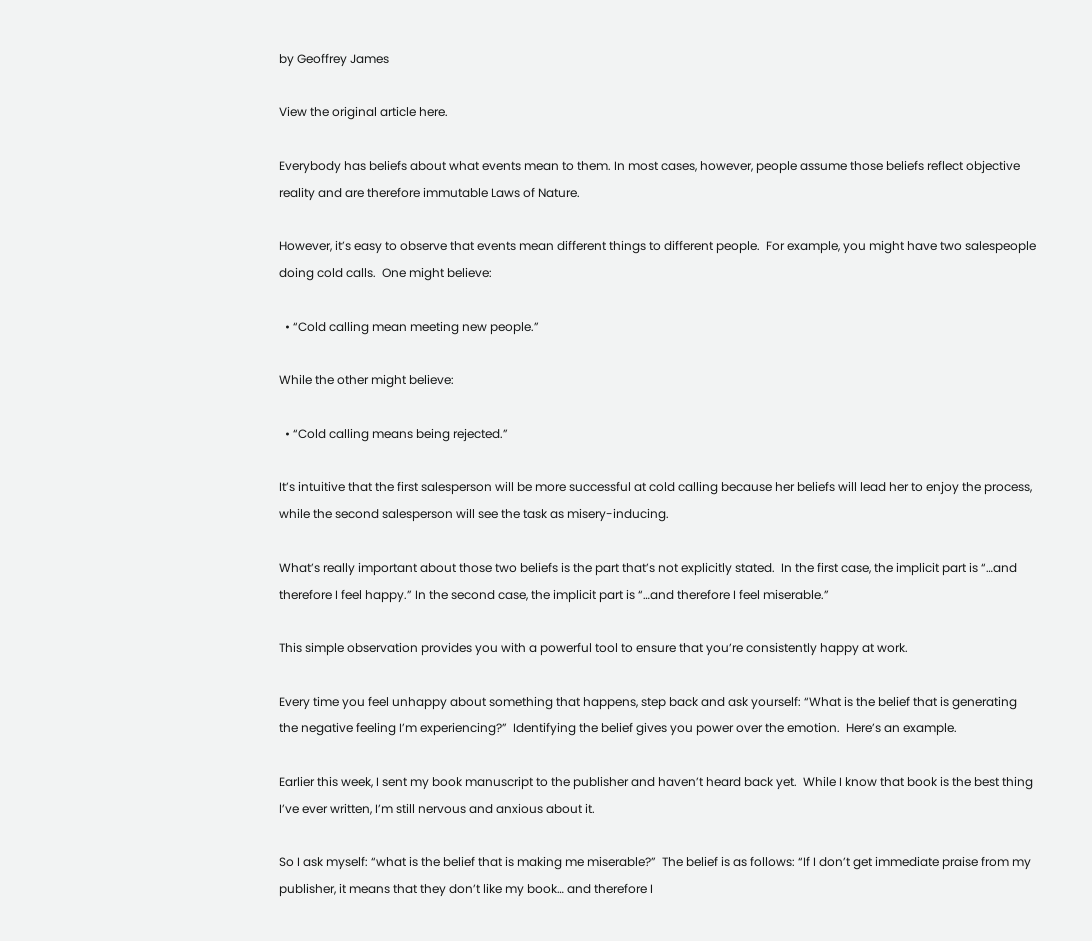by Geoffrey James

View the original article here.

Everybody has beliefs about what events mean to them. In most cases, however, people assume those beliefs reflect objective reality and are therefore immutable Laws of Nature.

However, it’s easy to observe that events mean different things to different people.  For example, you might have two salespeople doing cold calls.  One might believe:

  • “Cold calling mean meeting new people.”

While the other might believe:

  • “Cold calling means being rejected.”

It’s intuitive that the first salesperson will be more successful at cold calling because her beliefs will lead her to enjoy the process, while the second salesperson will see the task as misery-inducing.

What’s really important about those two beliefs is the part that’s not explicitly stated.  In the first case, the implicit part is “…and therefore I feel happy.” In the second case, the implicit part is “…and therefore I feel miserable.”

This simple observation provides you with a powerful tool to ensure that you’re consistently happy at work.

Every time you feel unhappy about something that happens, step back and ask yourself: “What is the belief that is generating the negative feeling I’m experiencing?”  Identifying the belief gives you power over the emotion.  Here’s an example.

Earlier this week, I sent my book manuscript to the publisher and haven’t heard back yet.  While I know that book is the best thing I’ve ever written, I’m still nervous and anxious about it.

So I ask myself: “what is the belief that is making me miserable?”  The belief is as follows: “If I don’t get immediate praise from my publisher, it means that they don’t like my book… and therefore I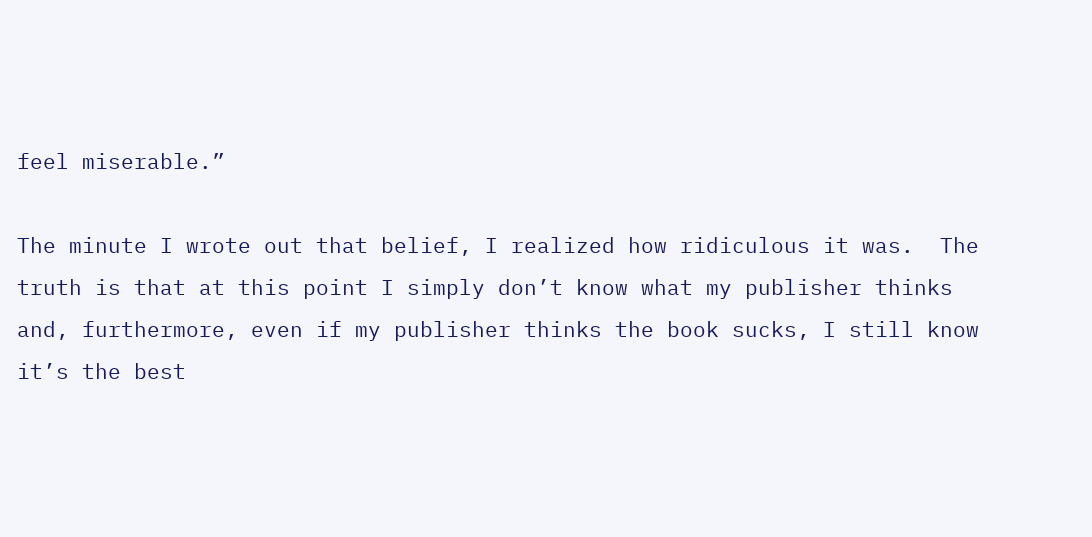feel miserable.”

The minute I wrote out that belief, I realized how ridiculous it was.  The truth is that at this point I simply don’t know what my publisher thinks and, furthermore, even if my publisher thinks the book sucks, I still know it’s the best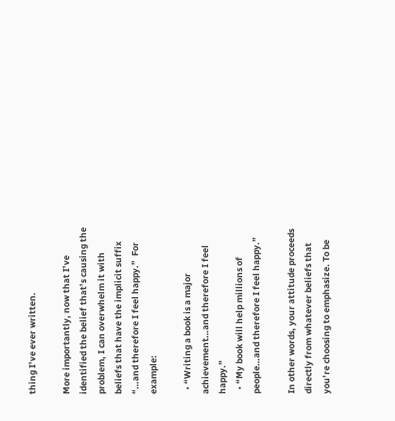thing I’ve ever written.

More importantly, now that I’ve identified the belief that’s causing the problem, I can overwhelm it with beliefs that have the implicit suffix “…and therefore I feel happy.”  For example:

  • “Writing a book is a major achievement…and therefore I feel happy.”
  • “My book will help millions of people…and therefore I feel happy.”

In other words, your attitude proceeds directly from whatever beliefs that you’re choosing to emphasize. To be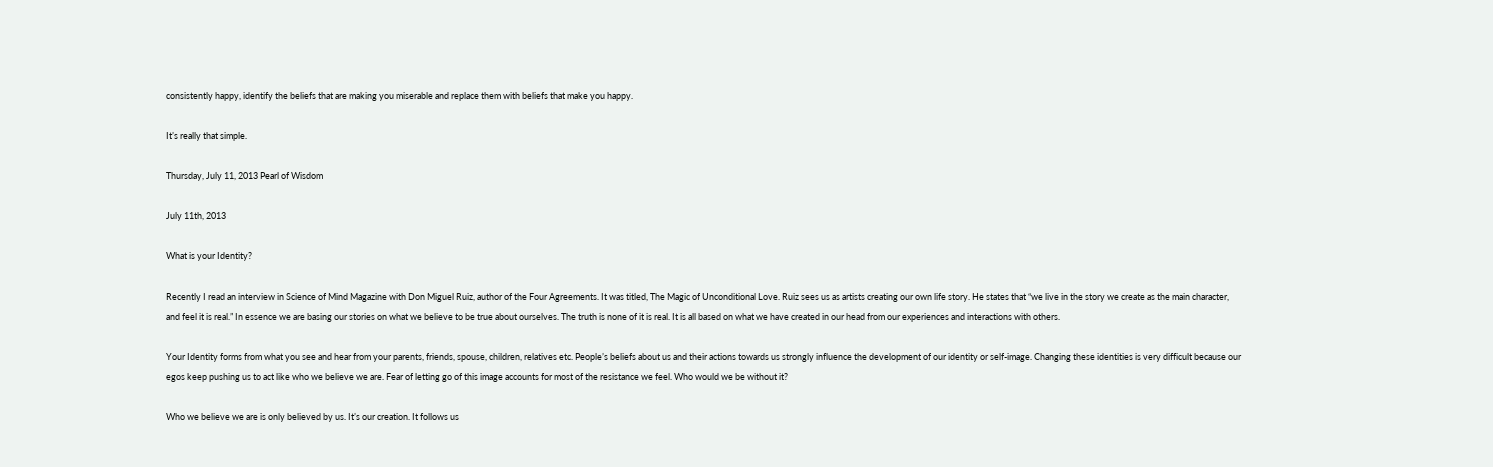consistently happy, identify the beliefs that are making you miserable and replace them with beliefs that make you happy.

It’s really that simple.

Thursday, July 11, 2013 Pearl of Wisdom

July 11th, 2013

What is your Identity?

Recently I read an interview in Science of Mind Magazine with Don Miguel Ruiz, author of the Four Agreements. It was titled, The Magic of Unconditional Love. Ruiz sees us as artists creating our own life story. He states that “we live in the story we create as the main character, and feel it is real.” In essence we are basing our stories on what we believe to be true about ourselves. The truth is none of it is real. It is all based on what we have created in our head from our experiences and interactions with others.

Your Identity forms from what you see and hear from your parents, friends, spouse, children, relatives etc. People’s beliefs about us and their actions towards us strongly influence the development of our identity or self-image. Changing these identities is very difficult because our egos keep pushing us to act like who we believe we are. Fear of letting go of this image accounts for most of the resistance we feel. Who would we be without it?

Who we believe we are is only believed by us. It’s our creation. It follows us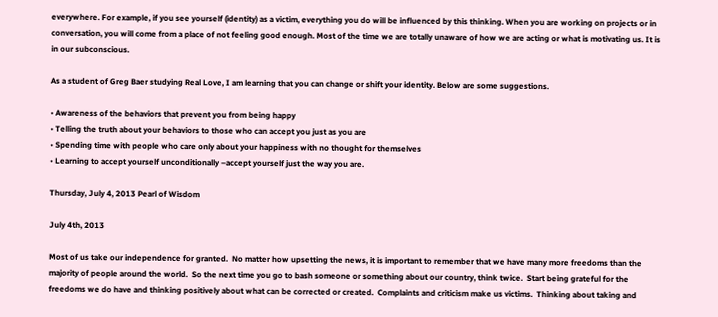everywhere. For example, if you see yourself (identity) as a victim, everything you do will be influenced by this thinking. When you are working on projects or in conversation, you will come from a place of not feeling good enough. Most of the time we are totally unaware of how we are acting or what is motivating us. It is in our subconscious.

As a student of Greg Baer studying Real Love, I am learning that you can change or shift your identity. Below are some suggestions.

• Awareness of the behaviors that prevent you from being happy
• Telling the truth about your behaviors to those who can accept you just as you are
• Spending time with people who care only about your happiness with no thought for themselves
• Learning to accept yourself unconditionally –accept yourself just the way you are.

Thursday, July 4, 2013 Pearl of Wisdom

July 4th, 2013

Most of us take our independence for granted.  No matter how upsetting the news, it is important to remember that we have many more freedoms than the majority of people around the world.  So the next time you go to bash someone or something about our country, think twice.  Start being grateful for the freedoms we do have and thinking positively about what can be corrected or created.  Complaints and criticism make us victims.  Thinking about taking and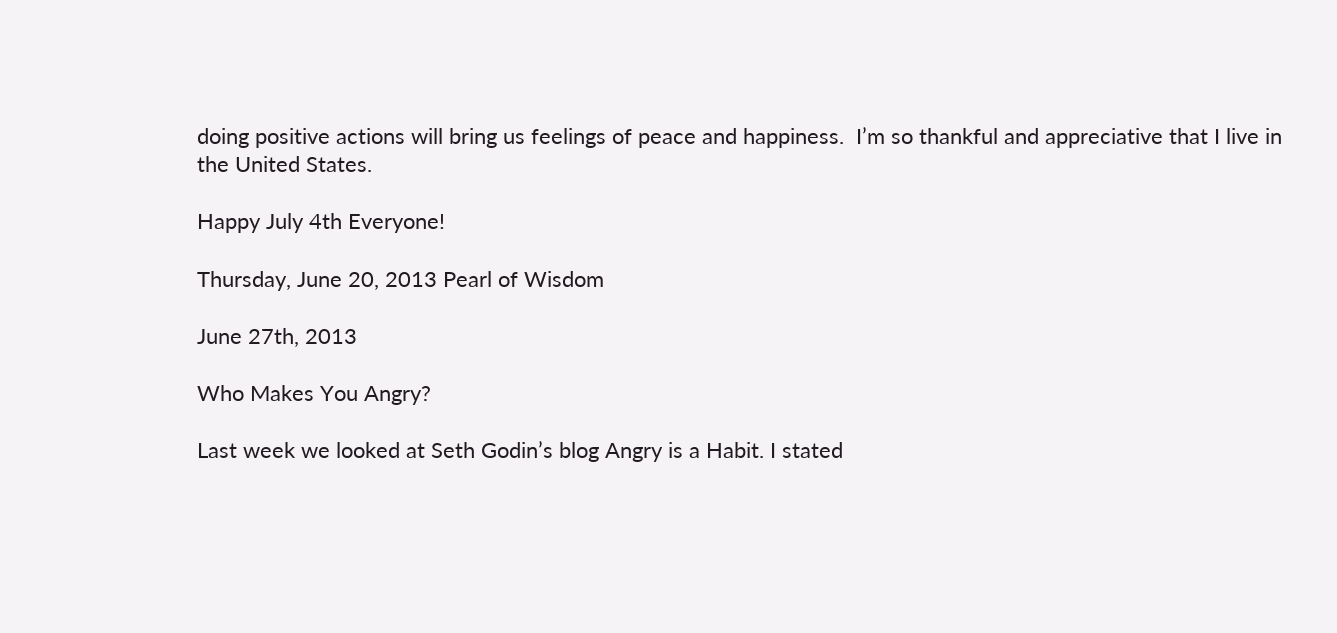doing positive actions will bring us feelings of peace and happiness.  I’m so thankful and appreciative that I live in the United States.

Happy July 4th Everyone!

Thursday, June 20, 2013 Pearl of Wisdom

June 27th, 2013

Who Makes You Angry?

Last week we looked at Seth Godin’s blog Angry is a Habit. I stated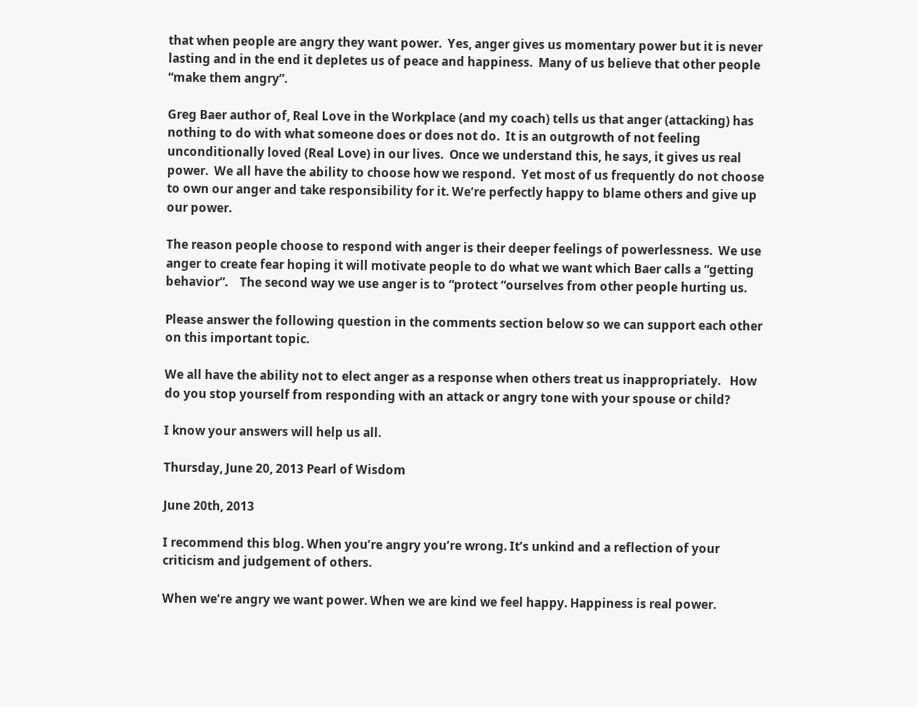that when people are angry they want power.  Yes, anger gives us momentary power but it is never lasting and in the end it depletes us of peace and happiness.  Many of us believe that other people “make them angry”.

Greg Baer author of, Real Love in the Workplace (and my coach) tells us that anger (attacking) has nothing to do with what someone does or does not do.  It is an outgrowth of not feeling unconditionally loved (Real Love) in our lives.  Once we understand this, he says, it gives us real power.  We all have the ability to choose how we respond.  Yet most of us frequently do not choose to own our anger and take responsibility for it. We’re perfectly happy to blame others and give up our power.

The reason people choose to respond with anger is their deeper feelings of powerlessness.  We use anger to create fear hoping it will motivate people to do what we want which Baer calls a “getting behavior”.    The second way we use anger is to “protect “ourselves from other people hurting us.

Please answer the following question in the comments section below so we can support each other on this important topic.

We all have the ability not to elect anger as a response when others treat us inappropriately.   How do you stop yourself from responding with an attack or angry tone with your spouse or child?

I know your answers will help us all.

Thursday, June 20, 2013 Pearl of Wisdom

June 20th, 2013

I recommend this blog. When you’re angry you’re wrong. It’s unkind and a reflection of your criticism and judgement of others.

When we’re angry we want power. When we are kind we feel happy. Happiness is real power.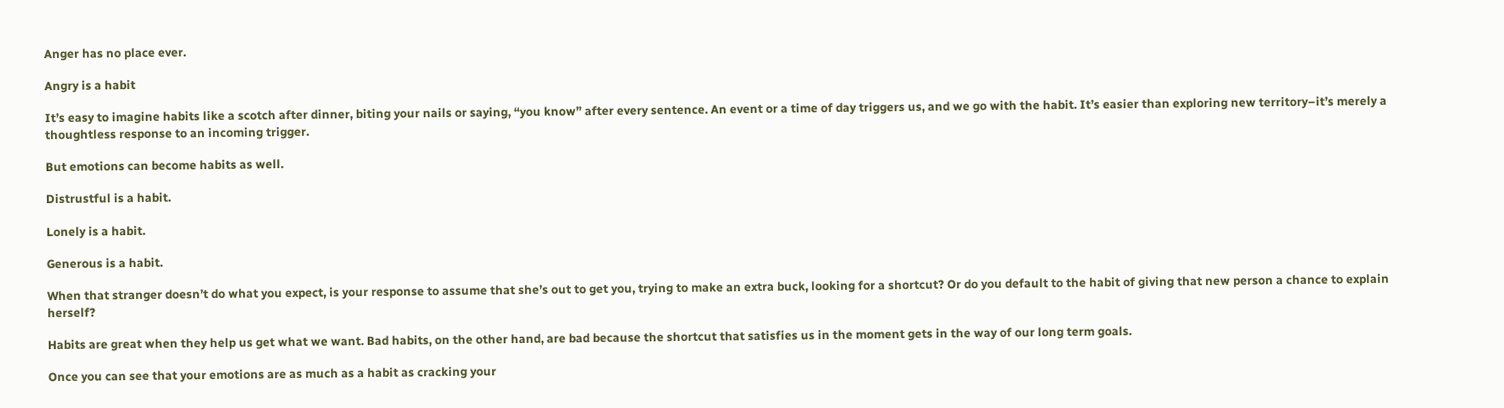Anger has no place ever.

Angry is a habit

It’s easy to imagine habits like a scotch after dinner, biting your nails or saying, “you know” after every sentence. An event or a time of day triggers us, and we go with the habit. It’s easier than exploring new territory–it’s merely a thoughtless response to an incoming trigger.

But emotions can become habits as well.

Distrustful is a habit.

Lonely is a habit.

Generous is a habit.

When that stranger doesn’t do what you expect, is your response to assume that she’s out to get you, trying to make an extra buck, looking for a shortcut? Or do you default to the habit of giving that new person a chance to explain herself?

Habits are great when they help us get what we want. Bad habits, on the other hand, are bad because the shortcut that satisfies us in the moment gets in the way of our long term goals.

Once you can see that your emotions are as much as a habit as cracking your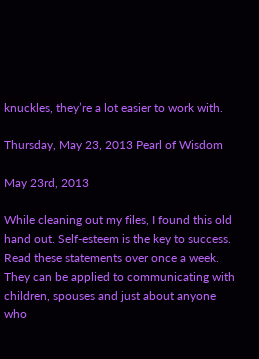knuckles, they’re a lot easier to work with.

Thursday, May 23, 2013 Pearl of Wisdom

May 23rd, 2013

While cleaning out my files, I found this old hand out. Self-esteem is the key to success. Read these statements over once a week. They can be applied to communicating with children, spouses and just about anyone who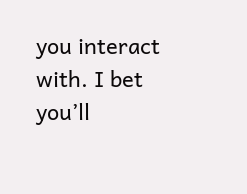you interact with. I bet you’ll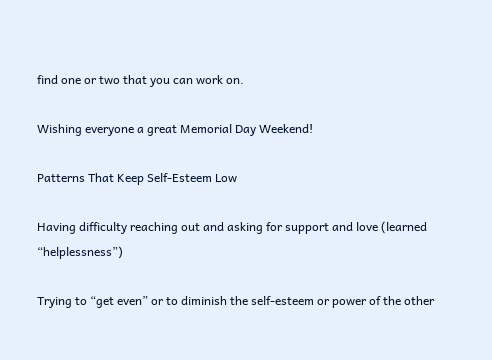find one or two that you can work on.

Wishing everyone a great Memorial Day Weekend!

Patterns That Keep Self-Esteem Low

Having difficulty reaching out and asking for support and love (learned “helplessness”)

Trying to “get even” or to diminish the self-esteem or power of the other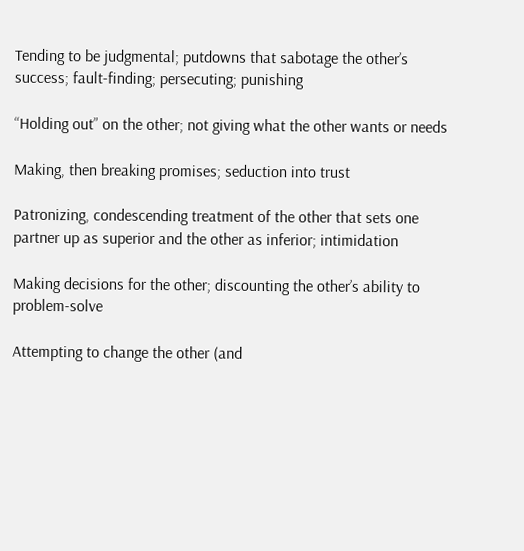Tending to be judgmental; putdowns that sabotage the other’s success; fault-finding; persecuting; punishing

“Holding out” on the other; not giving what the other wants or needs

Making, then breaking promises; seduction into trust

Patronizing, condescending treatment of the other that sets one partner up as superior and the other as inferior; intimidation

Making decisions for the other; discounting the other’s ability to problem-solve

Attempting to change the other (and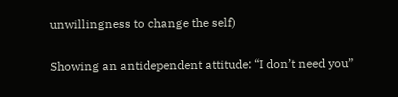unwillingness to change the self)

Showing an antidependent attitude: “I don’t need you”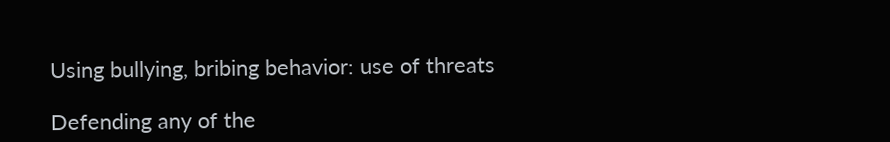Using bullying, bribing behavior: use of threats

Defending any of the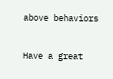above behaviors

Have a great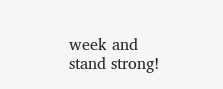week and stand strong!